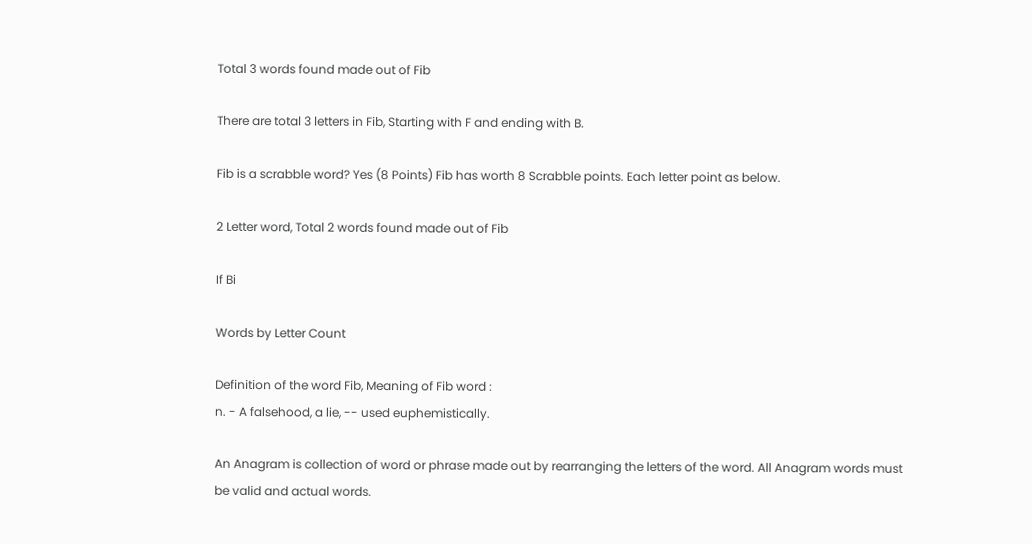Total 3 words found made out of Fib

There are total 3 letters in Fib, Starting with F and ending with B.

Fib is a scrabble word? Yes (8 Points) Fib has worth 8 Scrabble points. Each letter point as below.

2 Letter word, Total 2 words found made out of Fib

If Bi

Words by Letter Count

Definition of the word Fib, Meaning of Fib word :
n. - A falsehood, a lie, -- used euphemistically.

An Anagram is collection of word or phrase made out by rearranging the letters of the word. All Anagram words must be valid and actual words.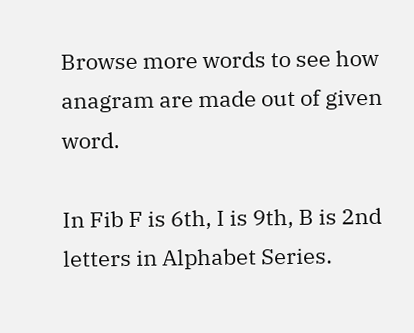Browse more words to see how anagram are made out of given word.

In Fib F is 6th, I is 9th, B is 2nd letters in Alphabet Series.